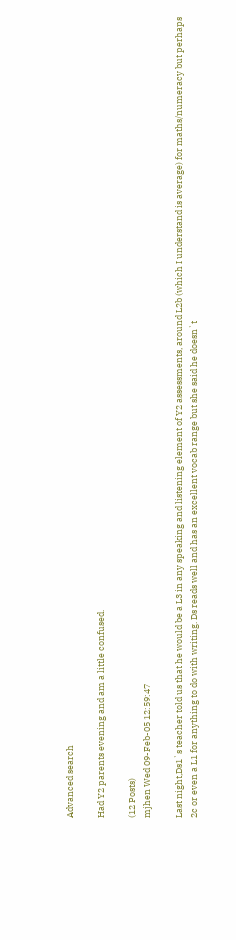Advanced search

Had Y2 parents evening and am a little confused.

(12 Posts)
mjhen Wed 09-Feb-05 12:59:47

Last night,Ds1`s teacher told us that he would be a L3 in any speaking and listening element of Y2 assessments, around L2b (which I understand is average) for maths/numeracy but perhaps 2c or even a L1 for anything to do with writing. Ds reads well and has an excellent vocab range but she said he doesn`t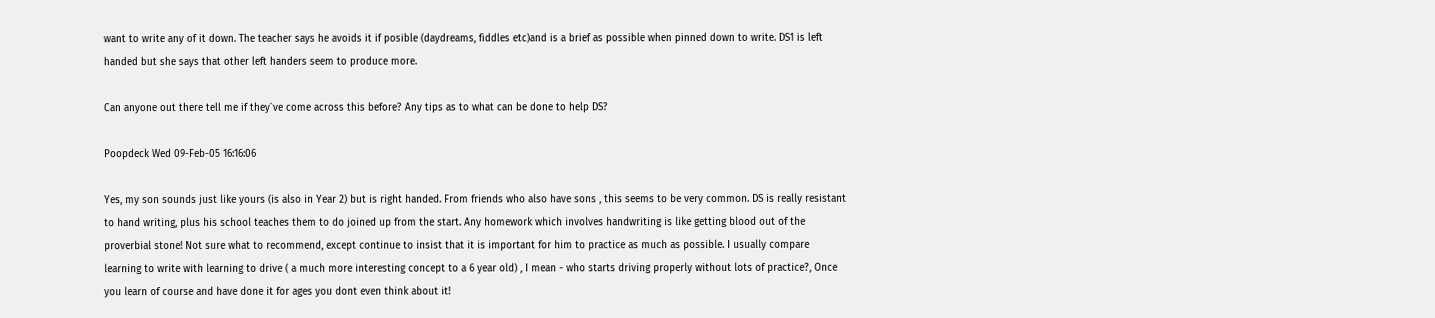want to write any of it down. The teacher says he avoids it if posible (daydreams, fiddles etc)and is a brief as possible when pinned down to write. DS1 is left handed but she says that other left handers seem to produce more.

Can anyone out there tell me if they`ve come across this before? Any tips as to what can be done to help DS?

Poopdeck Wed 09-Feb-05 16:16:06

Yes, my son sounds just like yours (is also in Year 2) but is right handed. From friends who also have sons , this seems to be very common. DS is really resistant to hand writing, plus his school teaches them to do joined up from the start. Any homework which involves handwriting is like getting blood out of the proverbial stone! Not sure what to recommend, except continue to insist that it is important for him to practice as much as possible. I usually compare learning to write with learning to drive ( a much more interesting concept to a 6 year old) , I mean - who starts driving properly without lots of practice?, Once you learn of course and have done it for ages you dont even think about it!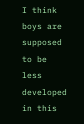I think boys are supposed to be less developed in this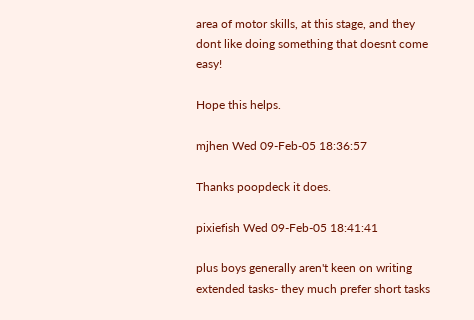area of motor skills, at this stage, and they dont like doing something that doesnt come easy!

Hope this helps.

mjhen Wed 09-Feb-05 18:36:57

Thanks poopdeck it does.

pixiefish Wed 09-Feb-05 18:41:41

plus boys generally aren't keen on writing extended tasks- they much prefer short tasks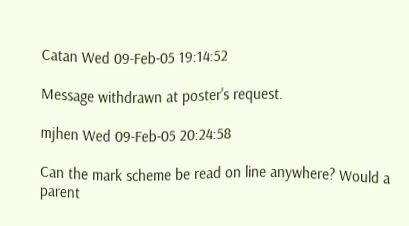Catan Wed 09-Feb-05 19:14:52

Message withdrawn at poster's request.

mjhen Wed 09-Feb-05 20:24:58

Can the mark scheme be read on line anywhere? Would a parent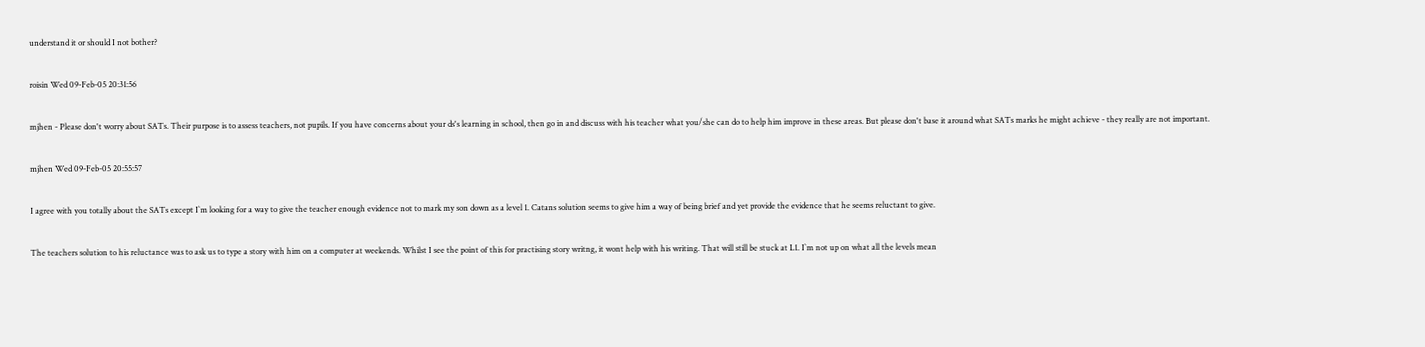understand it or should I not bother?

roisin Wed 09-Feb-05 20:31:56

mjhen - Please don't worry about SATs. Their purpose is to assess teachers, not pupils. If you have concerns about your ds's learning in school, then go in and discuss with his teacher what you/she can do to help him improve in these areas. But please don't base it around what SATs marks he might achieve - they really are not important.

mjhen Wed 09-Feb-05 20:55:57

I agree with you totally about the SATs except I`m looking for a way to give the teacher enough evidence not to mark my son down as a level 1. Catans solution seems to give him a way of being brief and yet provide the evidence that he seems reluctant to give.

The teachers solution to his reluctance was to ask us to type a story with him on a computer at weekends. Whilst I see the point of this for practising story writng, it wont help with his writing. That will still be stuck at L1. I`m not up on what all the levels mean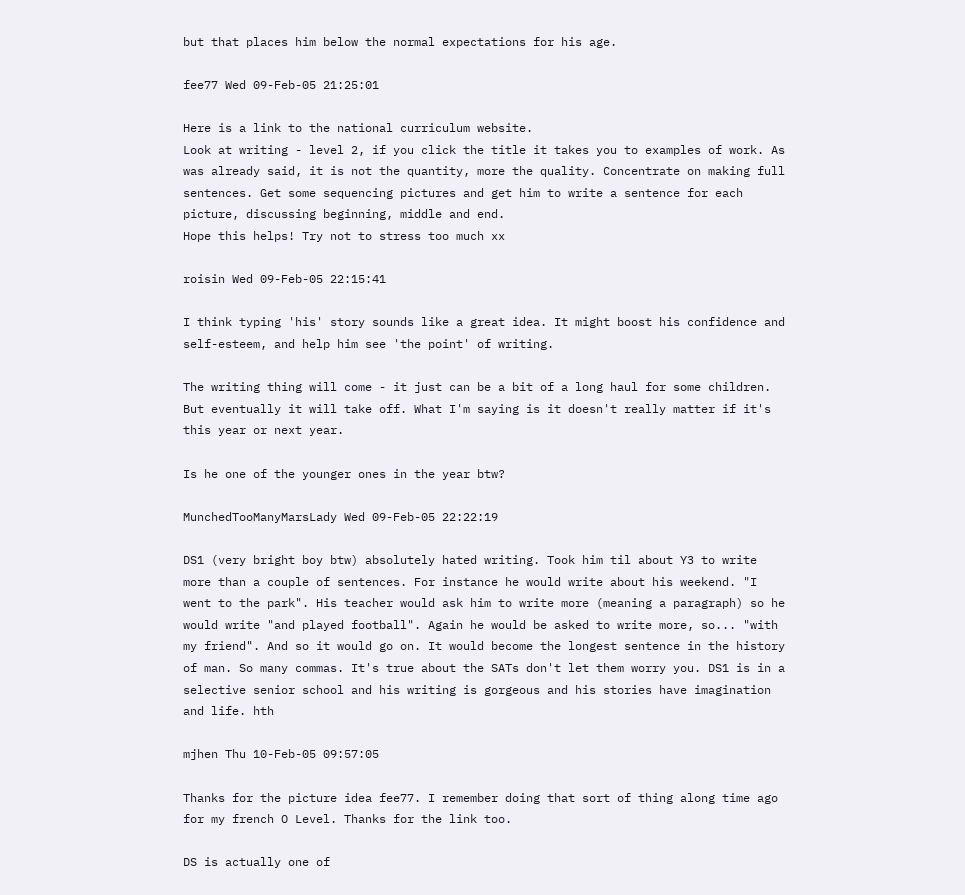but that places him below the normal expectations for his age.

fee77 Wed 09-Feb-05 21:25:01

Here is a link to the national curriculum website.
Look at writing - level 2, if you click the title it takes you to examples of work. As was already said, it is not the quantity, more the quality. Concentrate on making full sentences. Get some sequencing pictures and get him to write a sentence for each picture, discussing beginning, middle and end.
Hope this helps! Try not to stress too much xx

roisin Wed 09-Feb-05 22:15:41

I think typing 'his' story sounds like a great idea. It might boost his confidence and self-esteem, and help him see 'the point' of writing.

The writing thing will come - it just can be a bit of a long haul for some children. But eventually it will take off. What I'm saying is it doesn't really matter if it's this year or next year.

Is he one of the younger ones in the year btw?

MunchedTooManyMarsLady Wed 09-Feb-05 22:22:19

DS1 (very bright boy btw) absolutely hated writing. Took him til about Y3 to write more than a couple of sentences. For instance he would write about his weekend. "I went to the park". His teacher would ask him to write more (meaning a paragraph) so he would write "and played football". Again he would be asked to write more, so... "with my friend". And so it would go on. It would become the longest sentence in the history of man. So many commas. It's true about the SATs don't let them worry you. DS1 is in a selective senior school and his writing is gorgeous and his stories have imagination and life. hth

mjhen Thu 10-Feb-05 09:57:05

Thanks for the picture idea fee77. I remember doing that sort of thing along time ago for my french O Level. Thanks for the link too.

DS is actually one of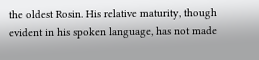the oldest Rosin. His relative maturity, though evident in his spoken language, has not made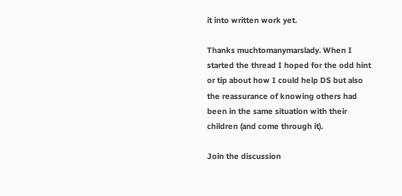it into written work yet.

Thanks muchtomanymarslady. When I started the thread I hoped for the odd hint or tip about how I could help DS but also the reassurance of knowing others had been in the same situation with their children (and come through it).

Join the discussion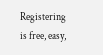Registering is free, easy,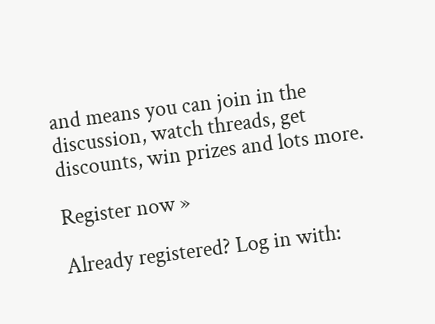and means you can join in the discussion, watch threads, get discounts, win prizes and lots more.

Register now »

Already registered? Log in with: